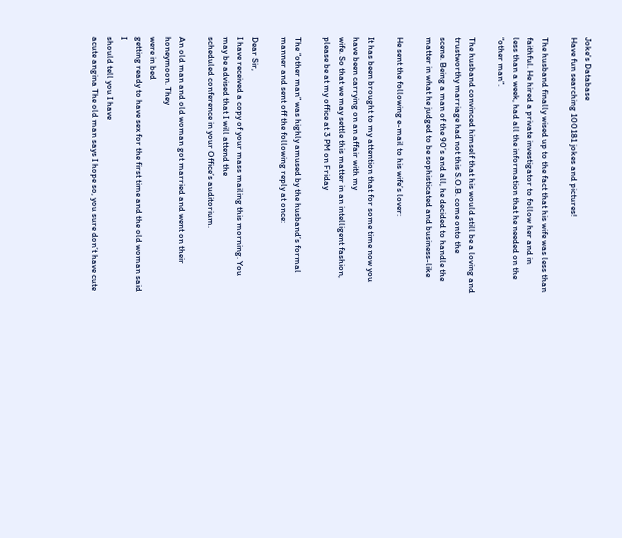Joke's Database
Have fun searching 100181 jokes and pictures!

The husband finally wised up to the fact that his wife was less than faithful. He hired a private investigator to follow her and in
less than a week, had all the information that he needed on the “other man”.

The husband convinced himself that his would still be a loving and trustworthy marriage had not this S.O.B. come onto the
scene. Being a man of the 90’s and all, he decided to handle the matter in what he judged to be sophisticated and business-like

He sent the following e-mail to his wife’s lover:

It has been brought to my attention that for some time now you have been carrying on an affair with my
wife. So that we may settle this matter in an intelligent fashion, please be at my office at 3 PM on Friday

The “other man” was highly amused by the husband’s formal manner and sent off the following reply at once:

Dear Sir,
I have received a copy of your mass mailing this morning. You may be advised that I will attend the
scheduled conference in your Office’s auditorium.

An old man and old woman got married and went on their honeymoon. They
were in bed
getting ready to have sex for the first time and the old woman said I
should tell you I have
acute angina The old man says I hope so, you sure don’t have cute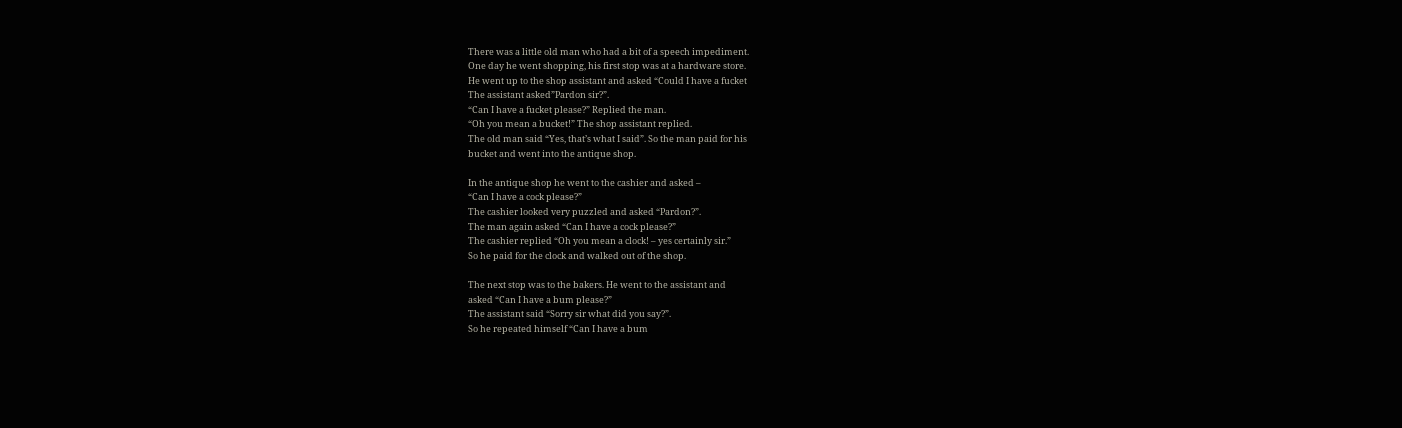There was a little old man who had a bit of a speech impediment.
One day he went shopping, his first stop was at a hardware store.
He went up to the shop assistant and asked “Could I have a fucket
The assistant asked”Pardon sir?”.
“Can I have a fucket please?” Replied the man.
“Oh you mean a bucket!” The shop assistant replied.
The old man said “Yes, that’s what I said”. So the man paid for his
bucket and went into the antique shop.

In the antique shop he went to the cashier and asked –
“Can I have a cock please?”
The cashier looked very puzzled and asked “Pardon?”.
The man again asked “Can I have a cock please?”
The cashier replied “Oh you mean a clock! – yes certainly sir.”
So he paid for the clock and walked out of the shop.

The next stop was to the bakers. He went to the assistant and
asked “Can I have a bum please?”
The assistant said “Sorry sir what did you say?”.
So he repeated himself “Can I have a bum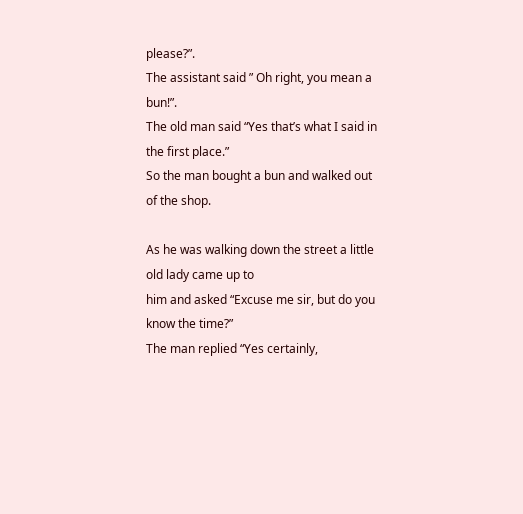please?”.
The assistant said ” Oh right, you mean a bun!”.
The old man said “Yes that’s what I said in the first place.”
So the man bought a bun and walked out of the shop.

As he was walking down the street a little old lady came up to
him and asked “Excuse me sir, but do you know the time?”
The man replied “Yes certainly,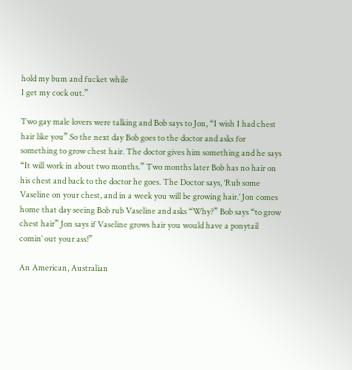hold my bum and fucket while
I get my cock out.”

Two gay male lovers were talking and Bob says to Jon, “I wish I had chest
hair like you” So the next day Bob goes to the doctor and asks for
something to grow chest hair. The doctor gives him something and he says
“It will work in about two months.” Two months later Bob has no hair on
his chest and back to the doctor he goes. The Doctor says, ‘Rub some
Vaseline on your chest, and in a week you will be growing hair.’ Jon comes
home that day seeing Bob rub Vaseline and asks “Why?” Bob says “to grow
chest hair” Jon says if Vaseline grows hair you would have a ponytail
comin’ out your ass!”

An American, Australian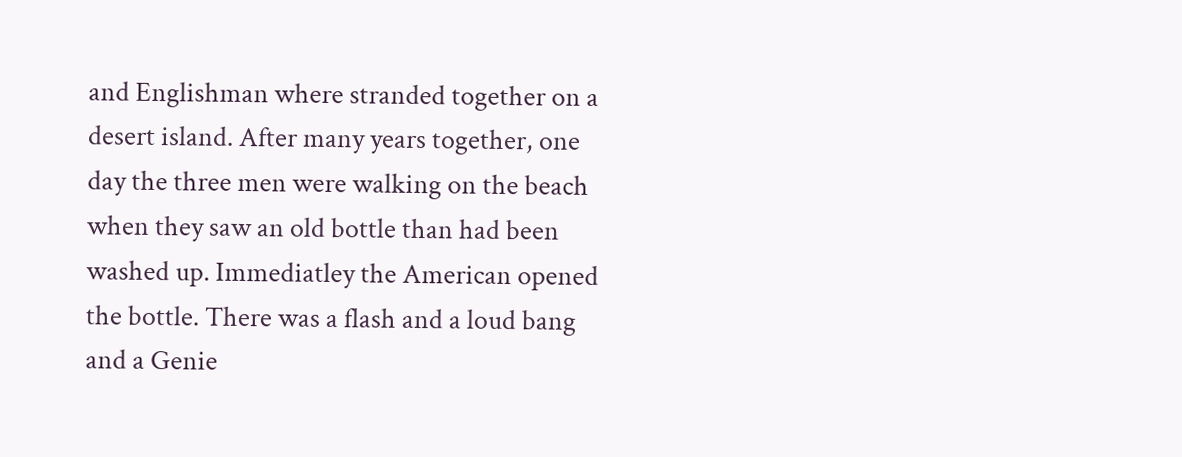and Englishman where stranded together on a desert island. After many years together, one day the three men were walking on the beach when they saw an old bottle than had been washed up. Immediatley the American opened the bottle. There was a flash and a loud bang and a Genie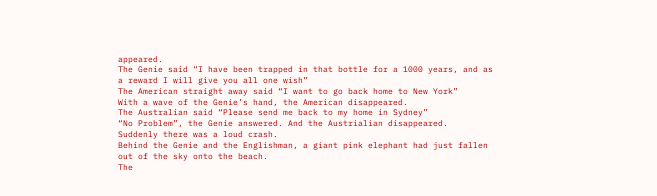appeared.
The Genie said “I have been trapped in that bottle for a 1000 years, and as a reward I will give you all one wish”
The American straight away said “I want to go back home to New York”
With a wave of the Genie’s hand, the American disappeared.
The Australian said “Please send me back to my home in Sydney”
“No Problem”, the Genie answered. And the Austrialian disappeared.
Suddenly there was a loud crash.
Behind the Genie and the Englishman, a giant pink elephant had just fallen out of the sky onto the beach.
The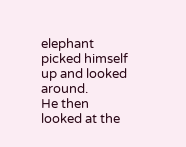elephant picked himself up and looked around.
He then looked at the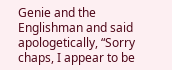Genie and the Englishman and said apologetically, “Sorry chaps, I appear to be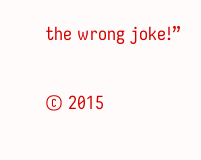the wrong joke!”

© 2015